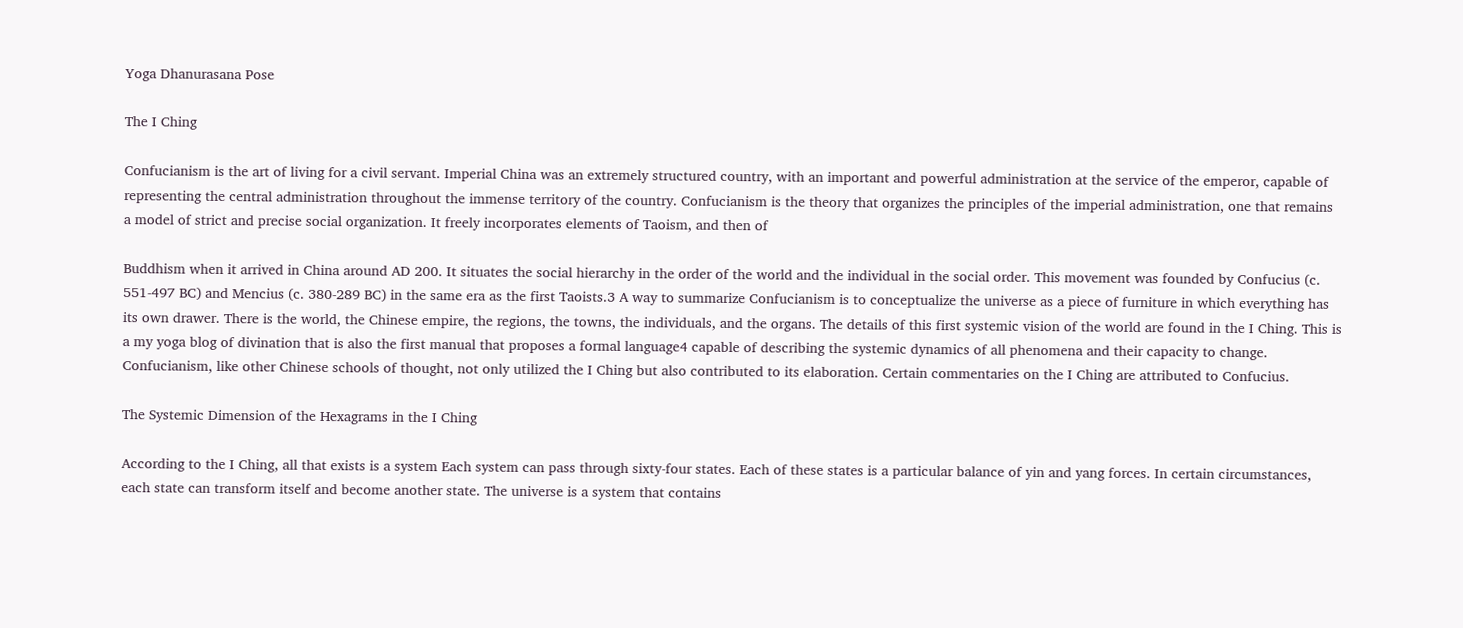Yoga Dhanurasana Pose

The I Ching

Confucianism is the art of living for a civil servant. Imperial China was an extremely structured country, with an important and powerful administration at the service of the emperor, capable of representing the central administration throughout the immense territory of the country. Confucianism is the theory that organizes the principles of the imperial administration, one that remains a model of strict and precise social organization. It freely incorporates elements of Taoism, and then of

Buddhism when it arrived in China around AD 200. It situates the social hierarchy in the order of the world and the individual in the social order. This movement was founded by Confucius (c. 551-497 BC) and Mencius (c. 380-289 BC) in the same era as the first Taoists.3 A way to summarize Confucianism is to conceptualize the universe as a piece of furniture in which everything has its own drawer. There is the world, the Chinese empire, the regions, the towns, the individuals, and the organs. The details of this first systemic vision of the world are found in the I Ching. This is a my yoga blog of divination that is also the first manual that proposes a formal language4 capable of describing the systemic dynamics of all phenomena and their capacity to change. Confucianism, like other Chinese schools of thought, not only utilized the I Ching but also contributed to its elaboration. Certain commentaries on the I Ching are attributed to Confucius.

The Systemic Dimension of the Hexagrams in the I Ching

According to the I Ching, all that exists is a system Each system can pass through sixty-four states. Each of these states is a particular balance of yin and yang forces. In certain circumstances, each state can transform itself and become another state. The universe is a system that contains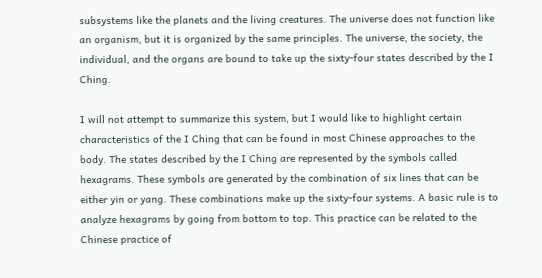subsystems like the planets and the living creatures. The universe does not function like an organism, but it is organized by the same principles. The universe, the society, the individual, and the organs are bound to take up the sixty-four states described by the I Ching.

I will not attempt to summarize this system, but I would like to highlight certain characteristics of the I Ching that can be found in most Chinese approaches to the body. The states described by the I Ching are represented by the symbols called hexagrams. These symbols are generated by the combination of six lines that can be either yin or yang. These combinations make up the sixty-four systems. A basic rule is to analyze hexagrams by going from bottom to top. This practice can be related to the Chinese practice of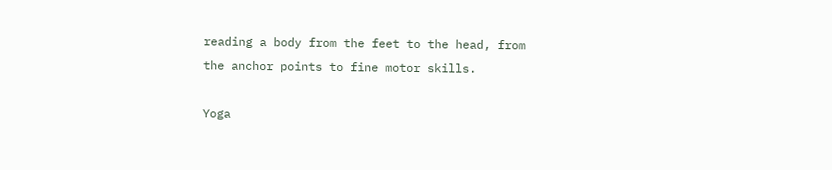reading a body from the feet to the head, from the anchor points to fine motor skills.

Yoga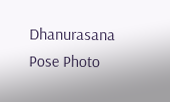Dhanurasana Pose Photo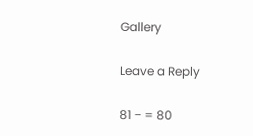Gallery

Leave a Reply

81 − = 80